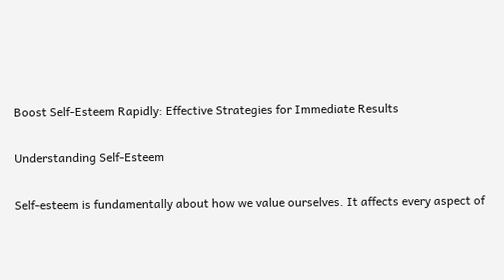Boost Self-Esteem Rapidly: Effective Strategies for Immediate Results

Understanding Self-Esteem

Self-esteem is fundamentally about how we value ourselves. It affects every aspect of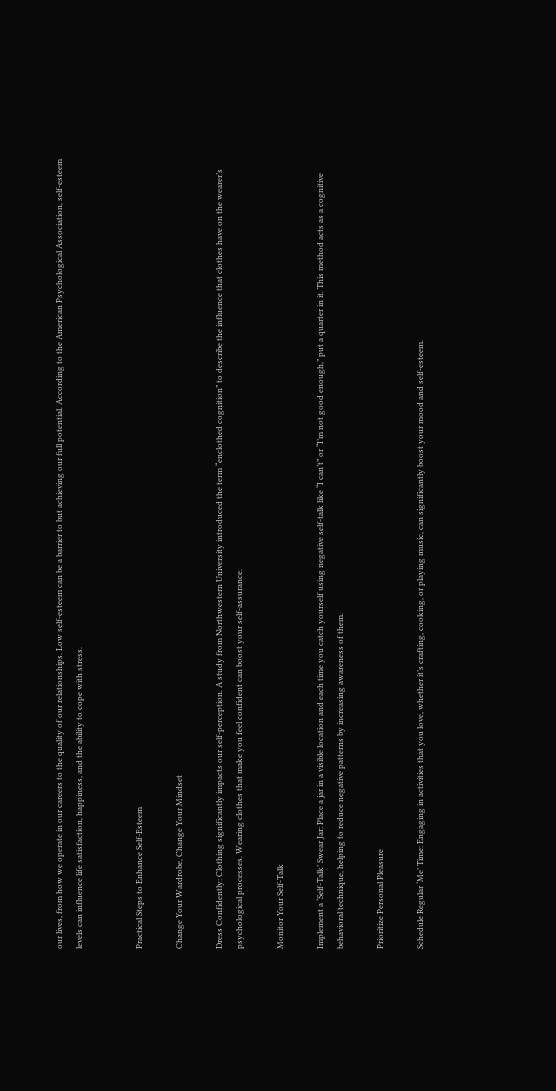our lives, from how we operate in our careers to the quality of our relationships. Low self-esteem can be a barrier to but achieving our full potential. According to the American Psychological Association, self-esteem levels can influence life satisfaction, happiness, and the ability to cope with stress.


Practical Steps to Enhance Self-Esteem

Change Your Wardrobe, Change Your Mindset

Dress Confidently: Clothing significantly impacts our self-perception. A study from Northwestern University introduced the term “enclothed cognition” to describe the influence that clothes have on the wearer’s psychological processes. Wearing clothes that make you feel confident can boost your self-assurance.

Monitor Your Self-Talk

Implement a ‘Self-Talk’ Swear Jar: Place a jar in a visible location and each time you catch yourself using negative self-talk like “I can’t” or “I’m not good enough,” put a quarter in it. This method acts as a cognitive behavioral technique, helping to reduce negative patterns by increasing awareness of them.

Prioritize Personal Pleasure

Schedule Regular ‘Me’ Time: Engaging in activities that you love, whether it’s crafting, cooking, or playing music, can significantly boost your mood and self-esteem.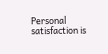Personal satisfaction is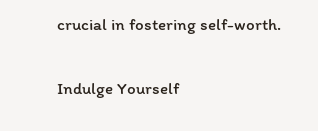crucial in fostering self-worth.

Indulge Yourself